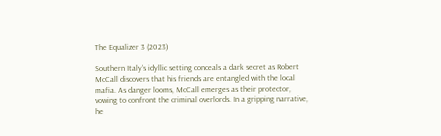The Equalizer 3 (2023)

Southern Italy’s idyllic setting conceals a dark secret as Robert McCall discovers that his friends are entangled with the local mafia. As danger looms, McCall emerges as their protector, vowing to confront the criminal overlords. In a gripping narrative, he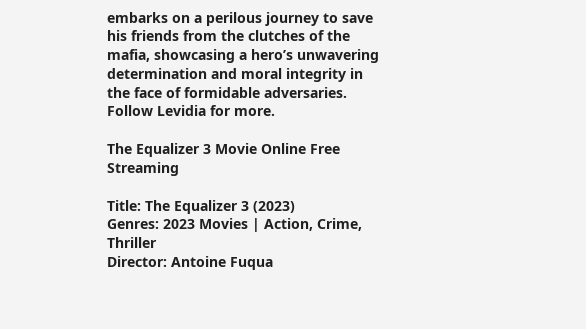embarks on a perilous journey to save his friends from the clutches of the mafia, showcasing a hero’s unwavering determination and moral integrity in the face of formidable adversaries. Follow Levidia for more.

The Equalizer 3 Movie Online Free Streaming

Title: The Equalizer 3 (2023)
Genres: 2023 Movies | Action, Crime, Thriller
Director: Antoine Fuqua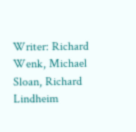Writer: Richard Wenk, Michael Sloan, Richard Lindheim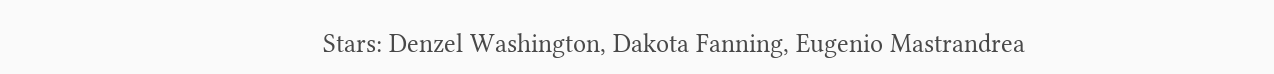Stars: Denzel Washington, Dakota Fanning, Eugenio Mastrandrea